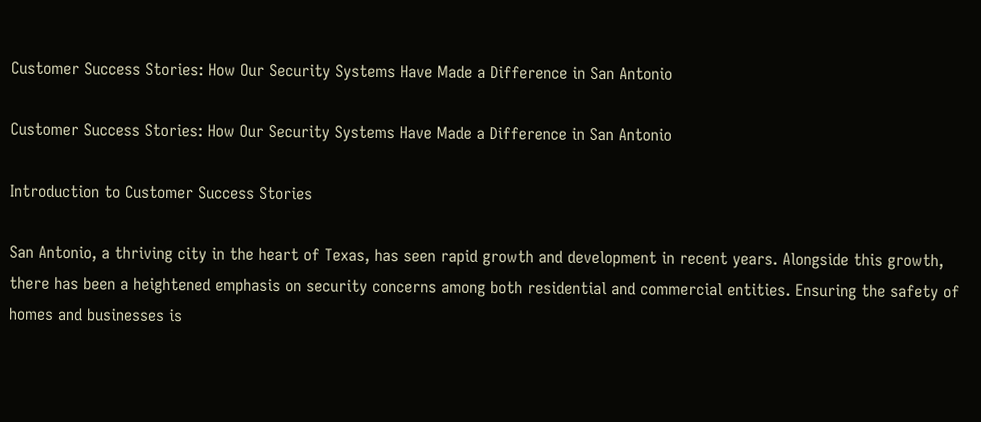Customer Success Stories: How Our Security Systems Have Made a Difference in San Antonio

Customer Success Stories: How Our Security Systems Have Made a Difference in San Antonio

Introduction to Customer Success Stories

San Antonio, a thriving city in the heart of Texas, has seen rapid growth and development in recent years. Alongside this growth, there has been a heightened emphasis on security concerns among both residential and commercial entities. Ensuring the safety of homes and businesses is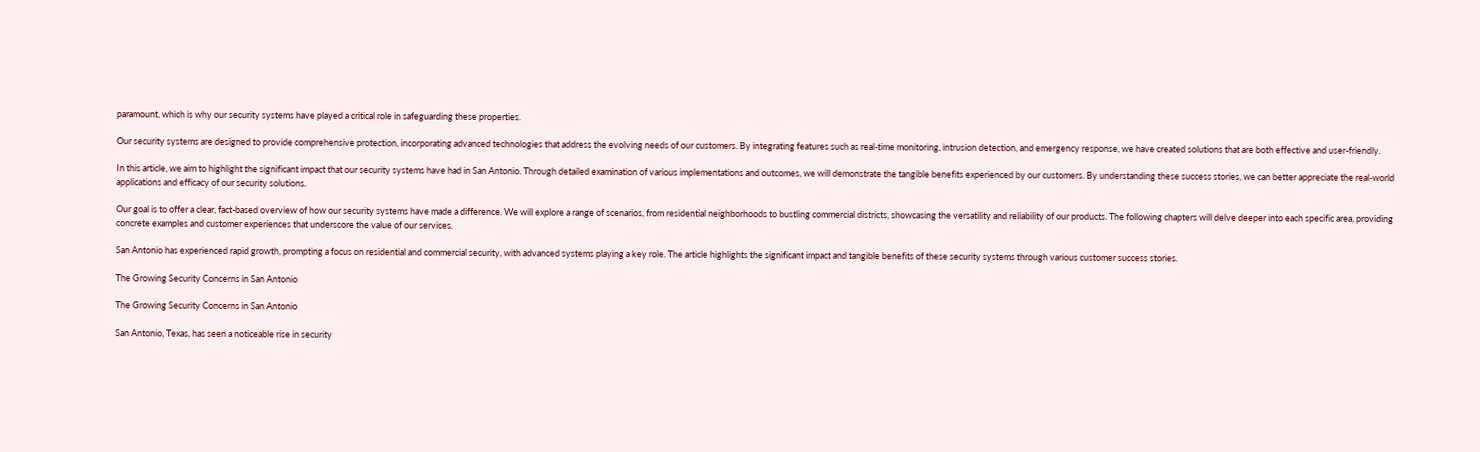paramount, which is why our security systems have played a critical role in safeguarding these properties.

Our security systems are designed to provide comprehensive protection, incorporating advanced technologies that address the evolving needs of our customers. By integrating features such as real-time monitoring, intrusion detection, and emergency response, we have created solutions that are both effective and user-friendly.

In this article, we aim to highlight the significant impact that our security systems have had in San Antonio. Through detailed examination of various implementations and outcomes, we will demonstrate the tangible benefits experienced by our customers. By understanding these success stories, we can better appreciate the real-world applications and efficacy of our security solutions.

Our goal is to offer a clear, fact-based overview of how our security systems have made a difference. We will explore a range of scenarios, from residential neighborhoods to bustling commercial districts, showcasing the versatility and reliability of our products. The following chapters will delve deeper into each specific area, providing concrete examples and customer experiences that underscore the value of our services.

San Antonio has experienced rapid growth, prompting a focus on residential and commercial security, with advanced systems playing a key role. The article highlights the significant impact and tangible benefits of these security systems through various customer success stories.

The Growing Security Concerns in San Antonio

The Growing Security Concerns in San Antonio

San Antonio, Texas, has seen a noticeable rise in security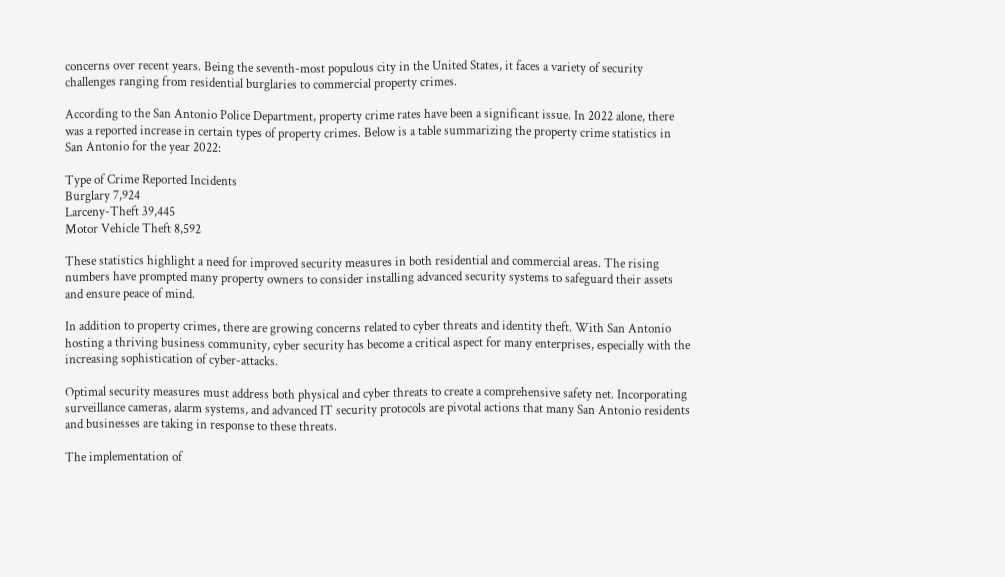concerns over recent years. Being the seventh-most populous city in the United States, it faces a variety of security challenges ranging from residential burglaries to commercial property crimes.

According to the San Antonio Police Department, property crime rates have been a significant issue. In 2022 alone, there was a reported increase in certain types of property crimes. Below is a table summarizing the property crime statistics in San Antonio for the year 2022:

Type of Crime Reported Incidents
Burglary 7,924
Larceny-Theft 39,445
Motor Vehicle Theft 8,592

These statistics highlight a need for improved security measures in both residential and commercial areas. The rising numbers have prompted many property owners to consider installing advanced security systems to safeguard their assets and ensure peace of mind.

In addition to property crimes, there are growing concerns related to cyber threats and identity theft. With San Antonio hosting a thriving business community, cyber security has become a critical aspect for many enterprises, especially with the increasing sophistication of cyber-attacks.

Optimal security measures must address both physical and cyber threats to create a comprehensive safety net. Incorporating surveillance cameras, alarm systems, and advanced IT security protocols are pivotal actions that many San Antonio residents and businesses are taking in response to these threats.

The implementation of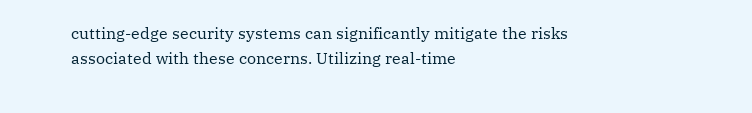cutting-edge security systems can significantly mitigate the risks associated with these concerns. Utilizing real-time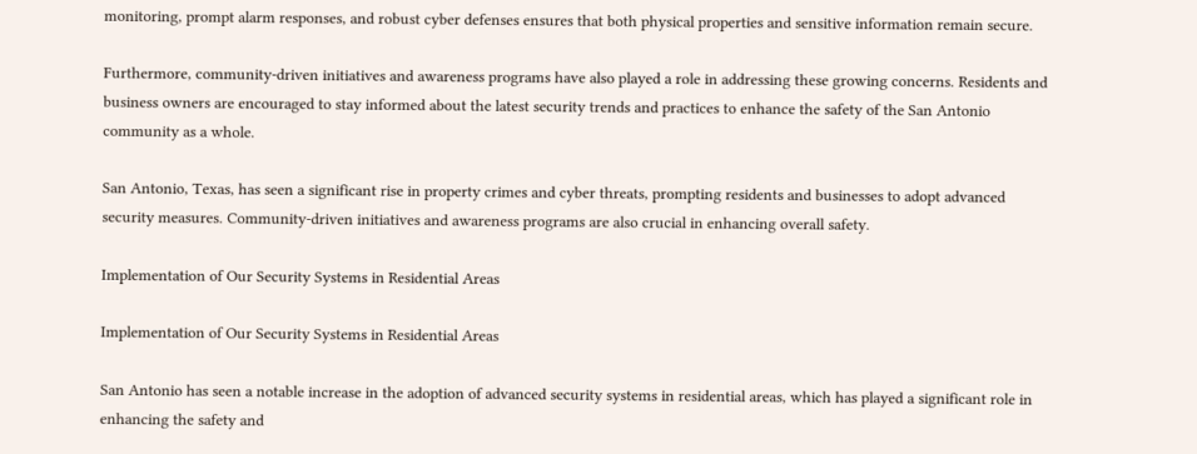monitoring, prompt alarm responses, and robust cyber defenses ensures that both physical properties and sensitive information remain secure.

Furthermore, community-driven initiatives and awareness programs have also played a role in addressing these growing concerns. Residents and business owners are encouraged to stay informed about the latest security trends and practices to enhance the safety of the San Antonio community as a whole.

San Antonio, Texas, has seen a significant rise in property crimes and cyber threats, prompting residents and businesses to adopt advanced security measures. Community-driven initiatives and awareness programs are also crucial in enhancing overall safety.

Implementation of Our Security Systems in Residential Areas

Implementation of Our Security Systems in Residential Areas

San Antonio has seen a notable increase in the adoption of advanced security systems in residential areas, which has played a significant role in enhancing the safety and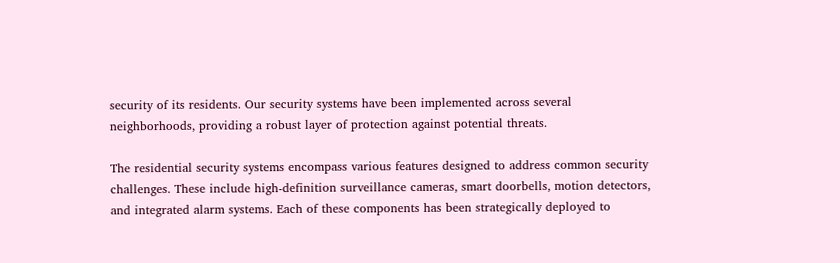security of its residents. Our security systems have been implemented across several neighborhoods, providing a robust layer of protection against potential threats.

The residential security systems encompass various features designed to address common security challenges. These include high-definition surveillance cameras, smart doorbells, motion detectors, and integrated alarm systems. Each of these components has been strategically deployed to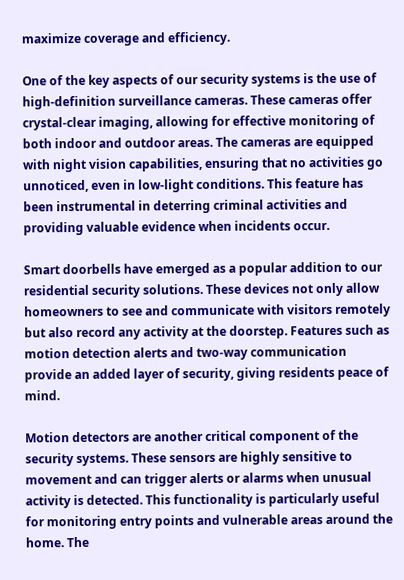maximize coverage and efficiency.

One of the key aspects of our security systems is the use of high-definition surveillance cameras. These cameras offer crystal-clear imaging, allowing for effective monitoring of both indoor and outdoor areas. The cameras are equipped with night vision capabilities, ensuring that no activities go unnoticed, even in low-light conditions. This feature has been instrumental in deterring criminal activities and providing valuable evidence when incidents occur.

Smart doorbells have emerged as a popular addition to our residential security solutions. These devices not only allow homeowners to see and communicate with visitors remotely but also record any activity at the doorstep. Features such as motion detection alerts and two-way communication provide an added layer of security, giving residents peace of mind.

Motion detectors are another critical component of the security systems. These sensors are highly sensitive to movement and can trigger alerts or alarms when unusual activity is detected. This functionality is particularly useful for monitoring entry points and vulnerable areas around the home. The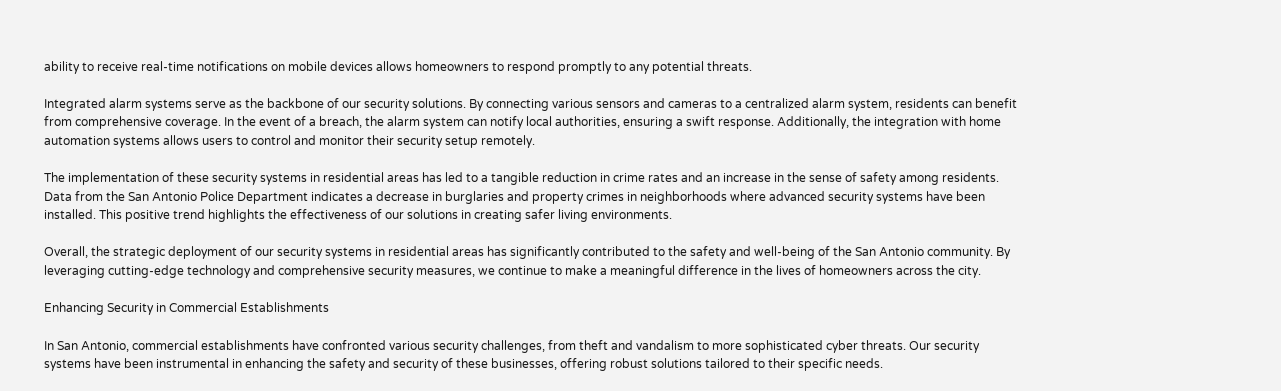ability to receive real-time notifications on mobile devices allows homeowners to respond promptly to any potential threats.

Integrated alarm systems serve as the backbone of our security solutions. By connecting various sensors and cameras to a centralized alarm system, residents can benefit from comprehensive coverage. In the event of a breach, the alarm system can notify local authorities, ensuring a swift response. Additionally, the integration with home automation systems allows users to control and monitor their security setup remotely.

The implementation of these security systems in residential areas has led to a tangible reduction in crime rates and an increase in the sense of safety among residents. Data from the San Antonio Police Department indicates a decrease in burglaries and property crimes in neighborhoods where advanced security systems have been installed. This positive trend highlights the effectiveness of our solutions in creating safer living environments.

Overall, the strategic deployment of our security systems in residential areas has significantly contributed to the safety and well-being of the San Antonio community. By leveraging cutting-edge technology and comprehensive security measures, we continue to make a meaningful difference in the lives of homeowners across the city.

Enhancing Security in Commercial Establishments

In San Antonio, commercial establishments have confronted various security challenges, from theft and vandalism to more sophisticated cyber threats. Our security systems have been instrumental in enhancing the safety and security of these businesses, offering robust solutions tailored to their specific needs.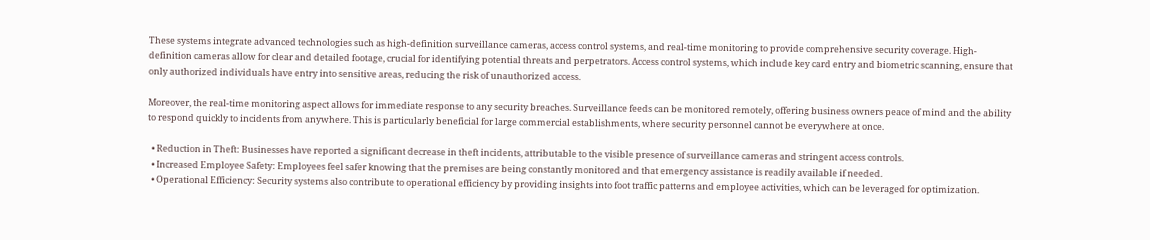These systems integrate advanced technologies such as high-definition surveillance cameras, access control systems, and real-time monitoring to provide comprehensive security coverage. High-definition cameras allow for clear and detailed footage, crucial for identifying potential threats and perpetrators. Access control systems, which include key card entry and biometric scanning, ensure that only authorized individuals have entry into sensitive areas, reducing the risk of unauthorized access.

Moreover, the real-time monitoring aspect allows for immediate response to any security breaches. Surveillance feeds can be monitored remotely, offering business owners peace of mind and the ability to respond quickly to incidents from anywhere. This is particularly beneficial for large commercial establishments, where security personnel cannot be everywhere at once.

  • Reduction in Theft: Businesses have reported a significant decrease in theft incidents, attributable to the visible presence of surveillance cameras and stringent access controls.
  • Increased Employee Safety: Employees feel safer knowing that the premises are being constantly monitored and that emergency assistance is readily available if needed.
  • Operational Efficiency: Security systems also contribute to operational efficiency by providing insights into foot traffic patterns and employee activities, which can be leveraged for optimization.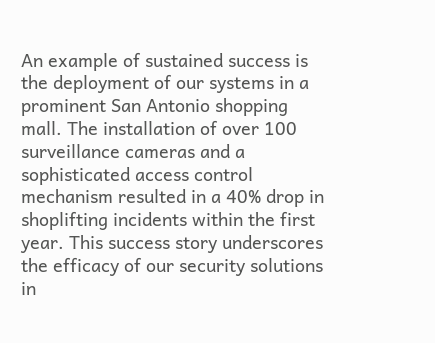An example of sustained success is the deployment of our systems in a prominent San Antonio shopping mall. The installation of over 100 surveillance cameras and a sophisticated access control mechanism resulted in a 40% drop in shoplifting incidents within the first year. This success story underscores the efficacy of our security solutions in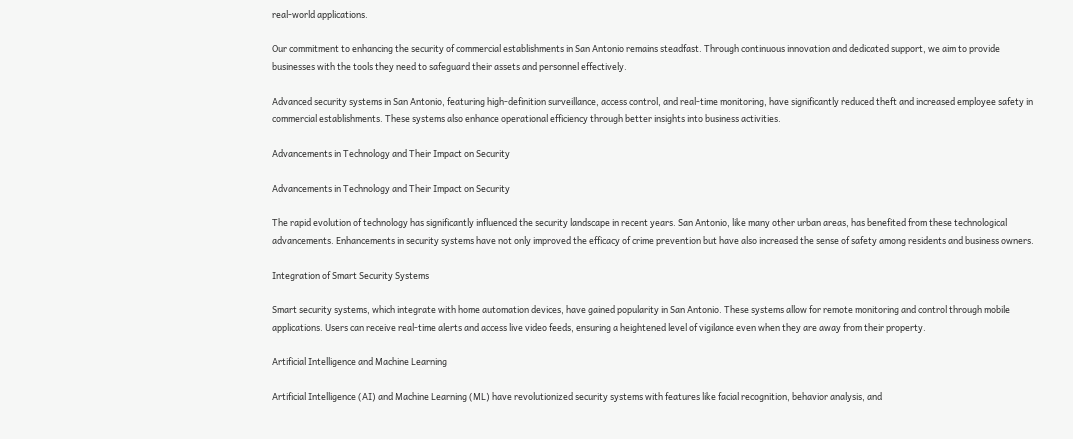real-world applications.

Our commitment to enhancing the security of commercial establishments in San Antonio remains steadfast. Through continuous innovation and dedicated support, we aim to provide businesses with the tools they need to safeguard their assets and personnel effectively.

Advanced security systems in San Antonio, featuring high-definition surveillance, access control, and real-time monitoring, have significantly reduced theft and increased employee safety in commercial establishments. These systems also enhance operational efficiency through better insights into business activities.

Advancements in Technology and Their Impact on Security

Advancements in Technology and Their Impact on Security

The rapid evolution of technology has significantly influenced the security landscape in recent years. San Antonio, like many other urban areas, has benefited from these technological advancements. Enhancements in security systems have not only improved the efficacy of crime prevention but have also increased the sense of safety among residents and business owners.

Integration of Smart Security Systems

Smart security systems, which integrate with home automation devices, have gained popularity in San Antonio. These systems allow for remote monitoring and control through mobile applications. Users can receive real-time alerts and access live video feeds, ensuring a heightened level of vigilance even when they are away from their property.

Artificial Intelligence and Machine Learning

Artificial Intelligence (AI) and Machine Learning (ML) have revolutionized security systems with features like facial recognition, behavior analysis, and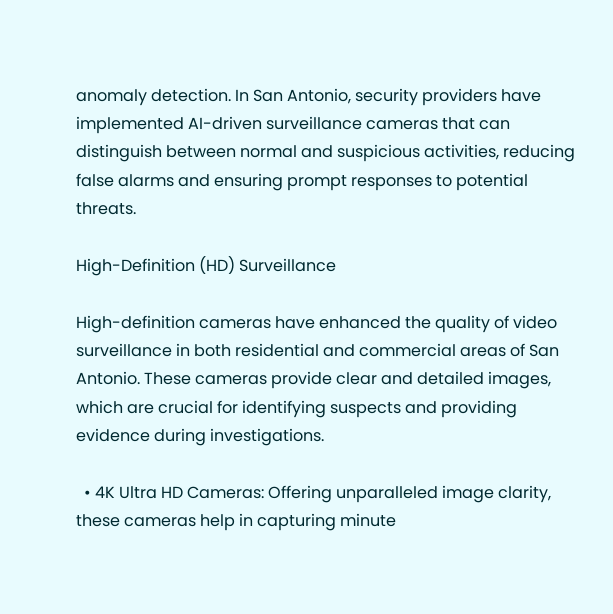anomaly detection. In San Antonio, security providers have implemented AI-driven surveillance cameras that can distinguish between normal and suspicious activities, reducing false alarms and ensuring prompt responses to potential threats.

High-Definition (HD) Surveillance

High-definition cameras have enhanced the quality of video surveillance in both residential and commercial areas of San Antonio. These cameras provide clear and detailed images, which are crucial for identifying suspects and providing evidence during investigations.

  • 4K Ultra HD Cameras: Offering unparalleled image clarity, these cameras help in capturing minute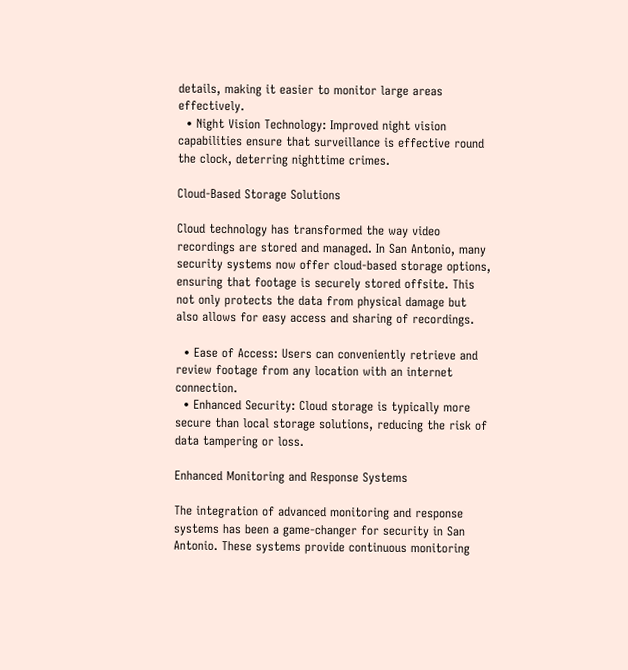details, making it easier to monitor large areas effectively.
  • Night Vision Technology: Improved night vision capabilities ensure that surveillance is effective round the clock, deterring nighttime crimes.

Cloud-Based Storage Solutions

Cloud technology has transformed the way video recordings are stored and managed. In San Antonio, many security systems now offer cloud-based storage options, ensuring that footage is securely stored offsite. This not only protects the data from physical damage but also allows for easy access and sharing of recordings.

  • Ease of Access: Users can conveniently retrieve and review footage from any location with an internet connection.
  • Enhanced Security: Cloud storage is typically more secure than local storage solutions, reducing the risk of data tampering or loss.

Enhanced Monitoring and Response Systems

The integration of advanced monitoring and response systems has been a game-changer for security in San Antonio. These systems provide continuous monitoring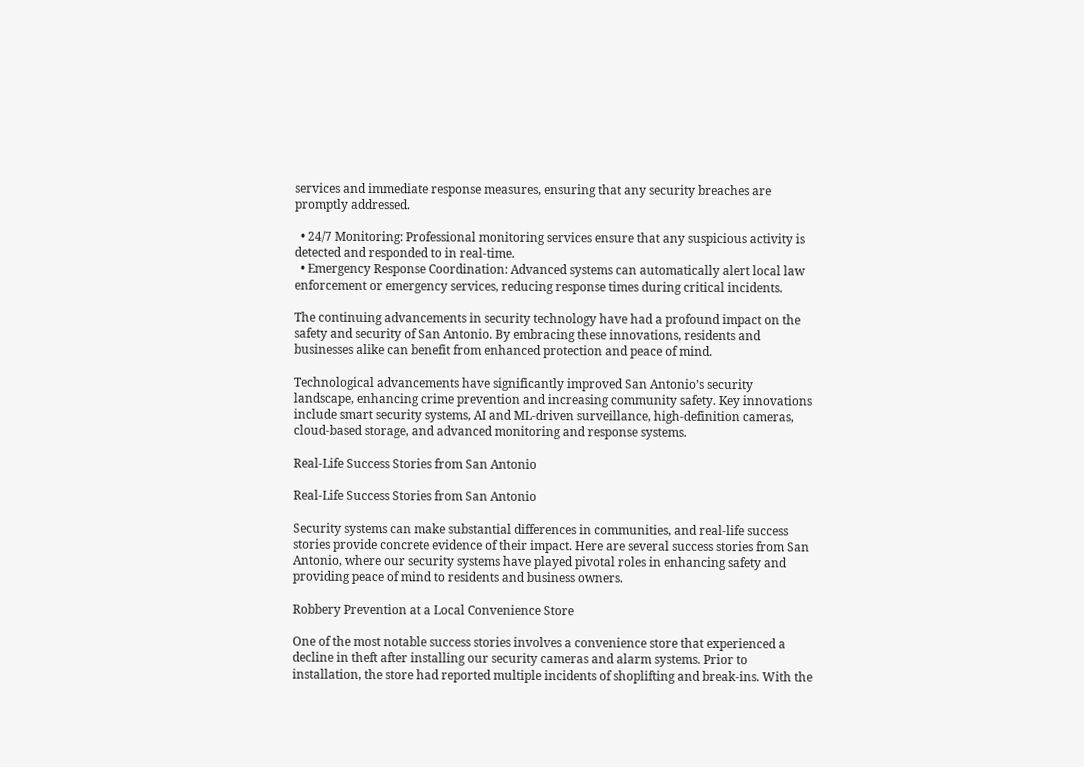services and immediate response measures, ensuring that any security breaches are promptly addressed.

  • 24/7 Monitoring: Professional monitoring services ensure that any suspicious activity is detected and responded to in real-time.
  • Emergency Response Coordination: Advanced systems can automatically alert local law enforcement or emergency services, reducing response times during critical incidents.

The continuing advancements in security technology have had a profound impact on the safety and security of San Antonio. By embracing these innovations, residents and businesses alike can benefit from enhanced protection and peace of mind.

Technological advancements have significantly improved San Antonio’s security landscape, enhancing crime prevention and increasing community safety. Key innovations include smart security systems, AI and ML-driven surveillance, high-definition cameras, cloud-based storage, and advanced monitoring and response systems.

Real-Life Success Stories from San Antonio

Real-Life Success Stories from San Antonio

Security systems can make substantial differences in communities, and real-life success stories provide concrete evidence of their impact. Here are several success stories from San Antonio, where our security systems have played pivotal roles in enhancing safety and providing peace of mind to residents and business owners.

Robbery Prevention at a Local Convenience Store

One of the most notable success stories involves a convenience store that experienced a decline in theft after installing our security cameras and alarm systems. Prior to installation, the store had reported multiple incidents of shoplifting and break-ins. With the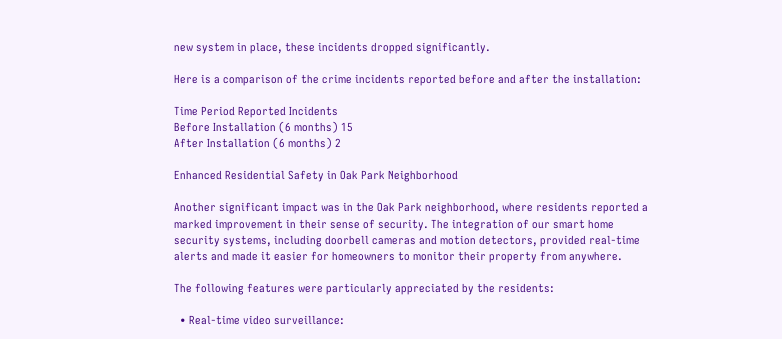new system in place, these incidents dropped significantly.

Here is a comparison of the crime incidents reported before and after the installation:

Time Period Reported Incidents
Before Installation (6 months) 15
After Installation (6 months) 2

Enhanced Residential Safety in Oak Park Neighborhood

Another significant impact was in the Oak Park neighborhood, where residents reported a marked improvement in their sense of security. The integration of our smart home security systems, including doorbell cameras and motion detectors, provided real-time alerts and made it easier for homeowners to monitor their property from anywhere.

The following features were particularly appreciated by the residents:

  • Real-time video surveillance: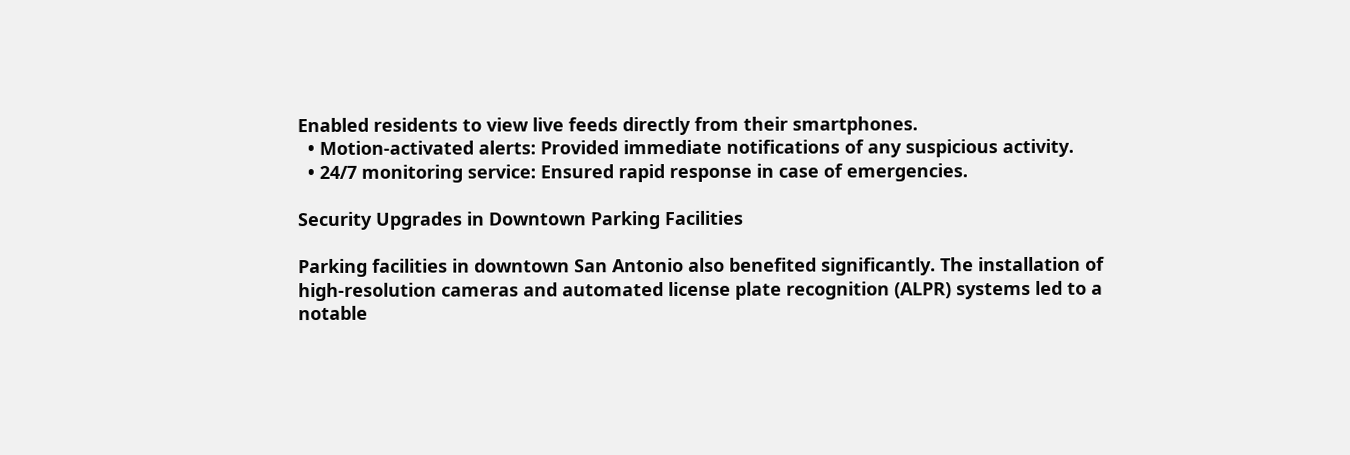Enabled residents to view live feeds directly from their smartphones.
  • Motion-activated alerts: Provided immediate notifications of any suspicious activity.
  • 24/7 monitoring service: Ensured rapid response in case of emergencies.

Security Upgrades in Downtown Parking Facilities

Parking facilities in downtown San Antonio also benefited significantly. The installation of high-resolution cameras and automated license plate recognition (ALPR) systems led to a notable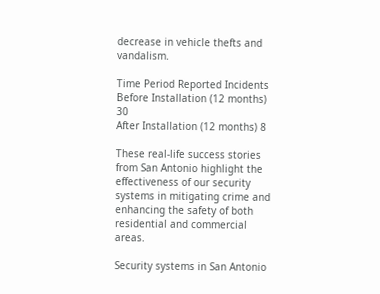decrease in vehicle thefts and vandalism.

Time Period Reported Incidents
Before Installation (12 months) 30
After Installation (12 months) 8

These real-life success stories from San Antonio highlight the effectiveness of our security systems in mitigating crime and enhancing the safety of both residential and commercial areas.

Security systems in San Antonio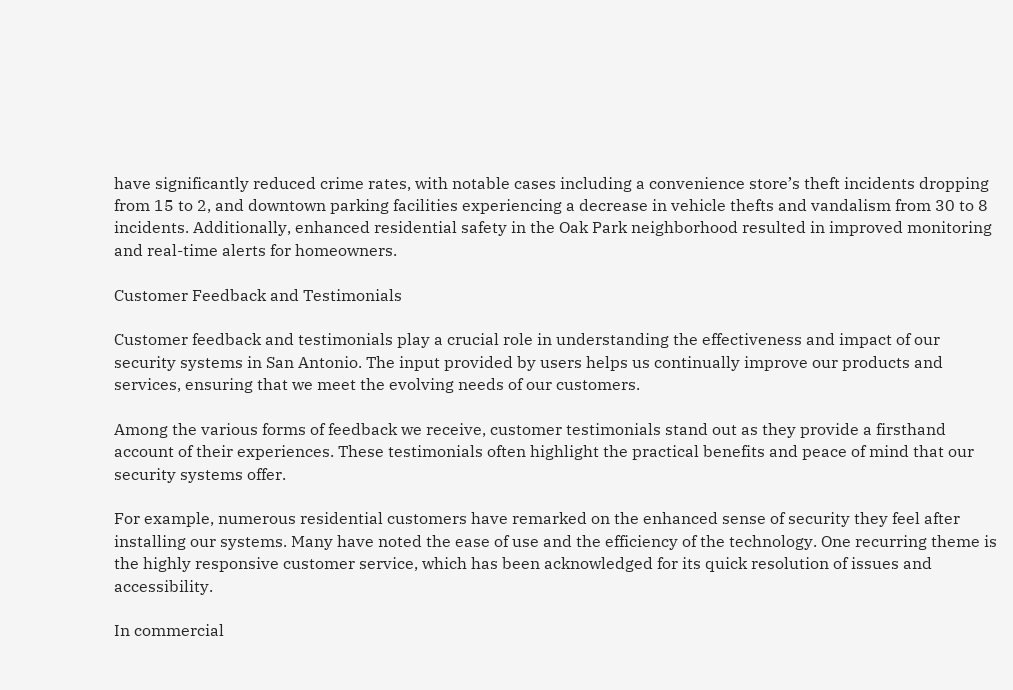have significantly reduced crime rates, with notable cases including a convenience store’s theft incidents dropping from 15 to 2, and downtown parking facilities experiencing a decrease in vehicle thefts and vandalism from 30 to 8 incidents. Additionally, enhanced residential safety in the Oak Park neighborhood resulted in improved monitoring and real-time alerts for homeowners.

Customer Feedback and Testimonials

Customer feedback and testimonials play a crucial role in understanding the effectiveness and impact of our security systems in San Antonio. The input provided by users helps us continually improve our products and services, ensuring that we meet the evolving needs of our customers.

Among the various forms of feedback we receive, customer testimonials stand out as they provide a firsthand account of their experiences. These testimonials often highlight the practical benefits and peace of mind that our security systems offer.

For example, numerous residential customers have remarked on the enhanced sense of security they feel after installing our systems. Many have noted the ease of use and the efficiency of the technology. One recurring theme is the highly responsive customer service, which has been acknowledged for its quick resolution of issues and accessibility.

In commercial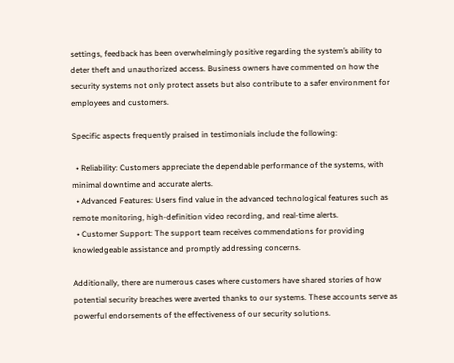settings, feedback has been overwhelmingly positive regarding the system’s ability to deter theft and unauthorized access. Business owners have commented on how the security systems not only protect assets but also contribute to a safer environment for employees and customers.

Specific aspects frequently praised in testimonials include the following:

  • Reliability: Customers appreciate the dependable performance of the systems, with minimal downtime and accurate alerts.
  • Advanced Features: Users find value in the advanced technological features such as remote monitoring, high-definition video recording, and real-time alerts.
  • Customer Support: The support team receives commendations for providing knowledgeable assistance and promptly addressing concerns.

Additionally, there are numerous cases where customers have shared stories of how potential security breaches were averted thanks to our systems. These accounts serve as powerful endorsements of the effectiveness of our security solutions.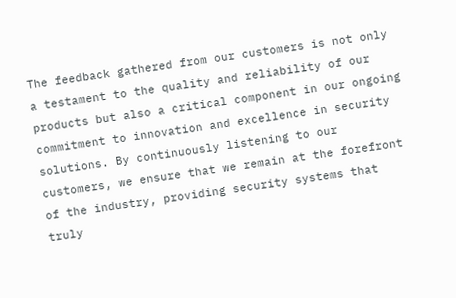The feedback gathered from our customers is not only a testament to the quality and reliability of our products but also a critical component in our ongoing commitment to innovation and excellence in security solutions. By continuously listening to our customers, we ensure that we remain at the forefront of the industry, providing security systems that truly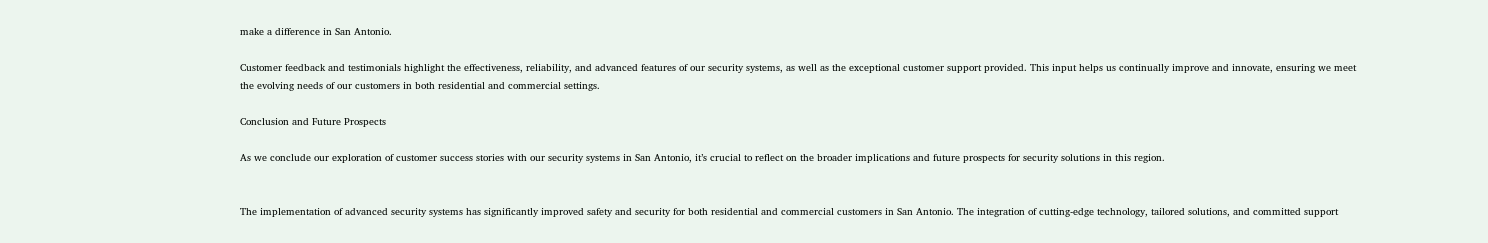make a difference in San Antonio.

Customer feedback and testimonials highlight the effectiveness, reliability, and advanced features of our security systems, as well as the exceptional customer support provided. This input helps us continually improve and innovate, ensuring we meet the evolving needs of our customers in both residential and commercial settings.

Conclusion and Future Prospects

As we conclude our exploration of customer success stories with our security systems in San Antonio, it’s crucial to reflect on the broader implications and future prospects for security solutions in this region.


The implementation of advanced security systems has significantly improved safety and security for both residential and commercial customers in San Antonio. The integration of cutting-edge technology, tailored solutions, and committed support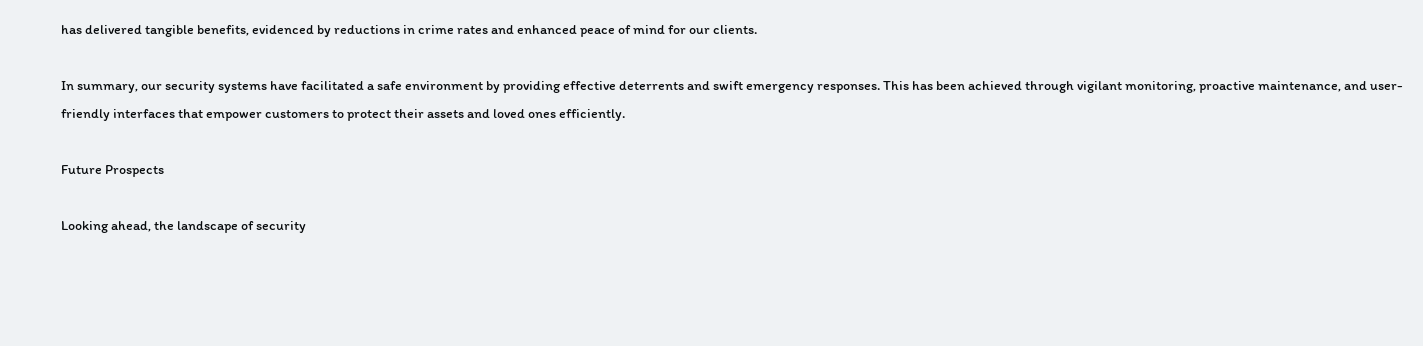has delivered tangible benefits, evidenced by reductions in crime rates and enhanced peace of mind for our clients.

In summary, our security systems have facilitated a safe environment by providing effective deterrents and swift emergency responses. This has been achieved through vigilant monitoring, proactive maintenance, and user-friendly interfaces that empower customers to protect their assets and loved ones efficiently.

Future Prospects

Looking ahead, the landscape of security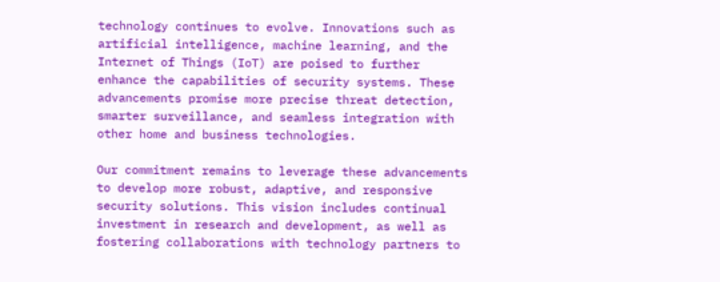technology continues to evolve. Innovations such as artificial intelligence, machine learning, and the Internet of Things (IoT) are poised to further enhance the capabilities of security systems. These advancements promise more precise threat detection, smarter surveillance, and seamless integration with other home and business technologies.

Our commitment remains to leverage these advancements to develop more robust, adaptive, and responsive security solutions. This vision includes continual investment in research and development, as well as fostering collaborations with technology partners to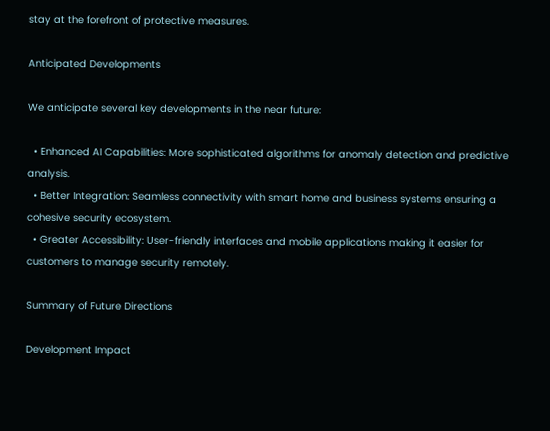stay at the forefront of protective measures.

Anticipated Developments

We anticipate several key developments in the near future:

  • Enhanced AI Capabilities: More sophisticated algorithms for anomaly detection and predictive analysis.
  • Better Integration: Seamless connectivity with smart home and business systems ensuring a cohesive security ecosystem.
  • Greater Accessibility: User-friendly interfaces and mobile applications making it easier for customers to manage security remotely.

Summary of Future Directions

Development Impact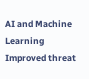AI and Machine Learning Improved threat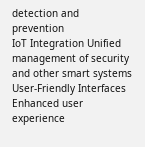detection and prevention
IoT Integration Unified management of security and other smart systems
User-Friendly Interfaces Enhanced user experience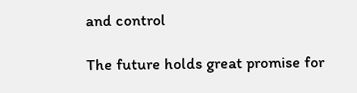and control

The future holds great promise for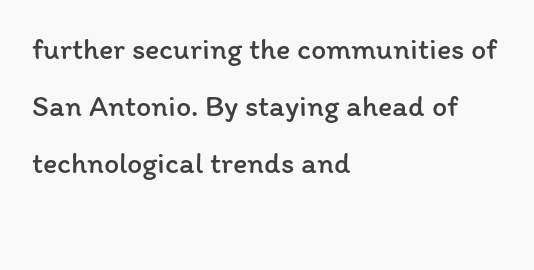further securing the communities of San Antonio. By staying ahead of technological trends and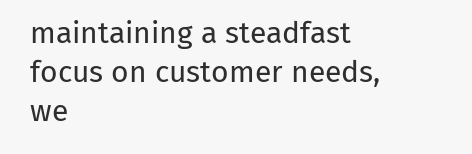maintaining a steadfast focus on customer needs, we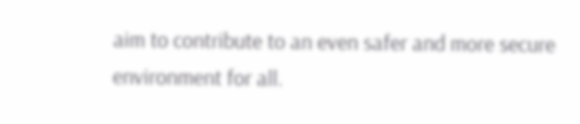aim to contribute to an even safer and more secure environment for all.